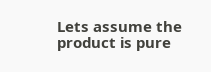Lets assume the product is pure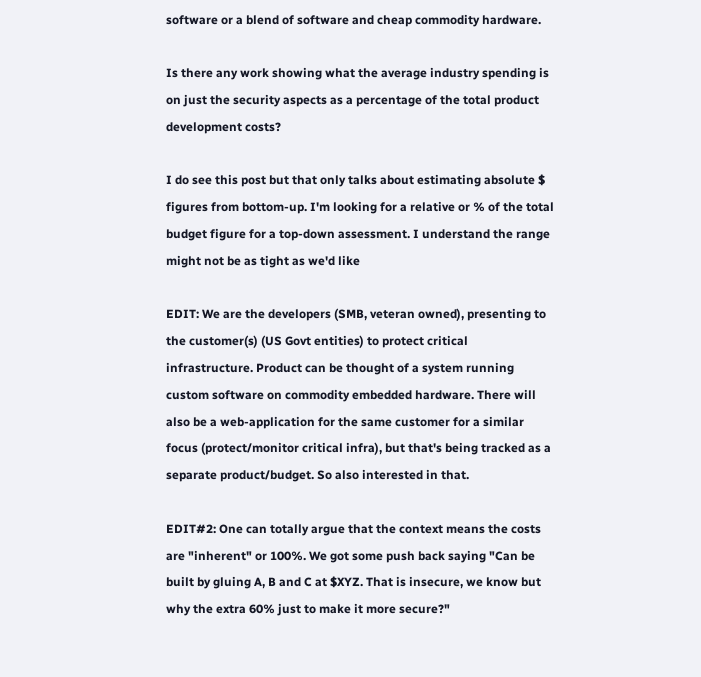software or a blend of software and cheap commodity hardware.

Is there any work showing what the average industry spending is on just the security aspects as a percentage of the total product development costs?

I do see this post but that only talks about estimating absolute $ figures from bottom-up. I'm looking for a relative or % of the total budget figure for a top-down assessment. I understand the range might not be as tight as we'd like

EDIT: We are the developers (SMB, veteran owned), presenting to the customer(s) (US Govt entities) to protect critical infrastructure. Product can be thought of a system running custom software on commodity embedded hardware. There will also be a web-application for the same customer for a similar focus (protect/monitor critical infra), but that's being tracked as a separate product/budget. So also interested in that.

EDIT#2: One can totally argue that the context means the costs are "inherent" or 100%. We got some push back saying "Can be built by gluing A, B and C at $XYZ. That is insecure, we know but why the extra 60% just to make it more secure?"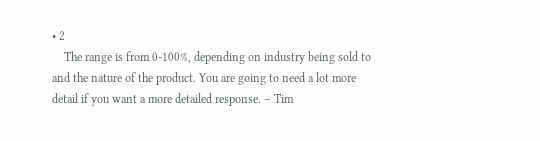• 2
    The range is from 0-100%, depending on industry being sold to and the nature of the product. You are going to need a lot more detail if you want a more detailed response. – Tim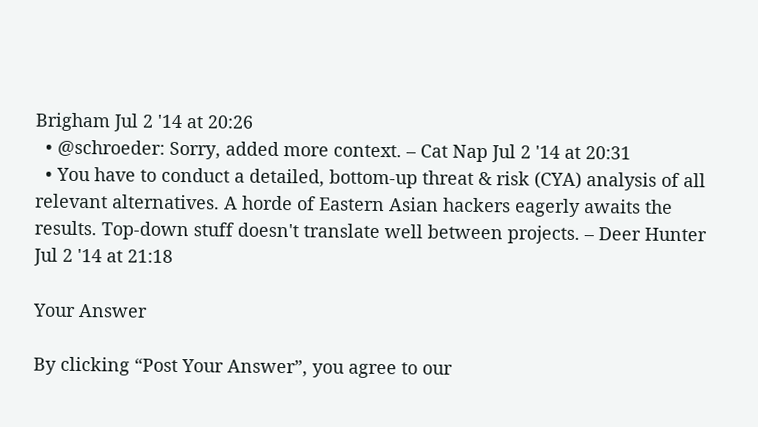Brigham Jul 2 '14 at 20:26
  • @schroeder: Sorry, added more context. – Cat Nap Jul 2 '14 at 20:31
  • You have to conduct a detailed, bottom-up threat & risk (CYA) analysis of all relevant alternatives. A horde of Eastern Asian hackers eagerly awaits the results. Top-down stuff doesn't translate well between projects. – Deer Hunter Jul 2 '14 at 21:18

Your Answer

By clicking “Post Your Answer”, you agree to our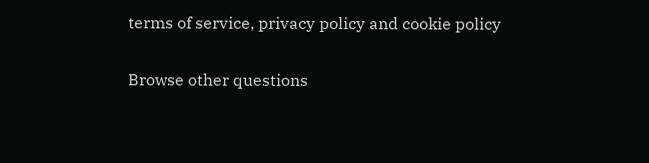terms of service, privacy policy and cookie policy

Browse other questions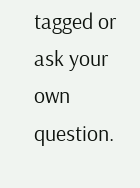tagged or ask your own question.